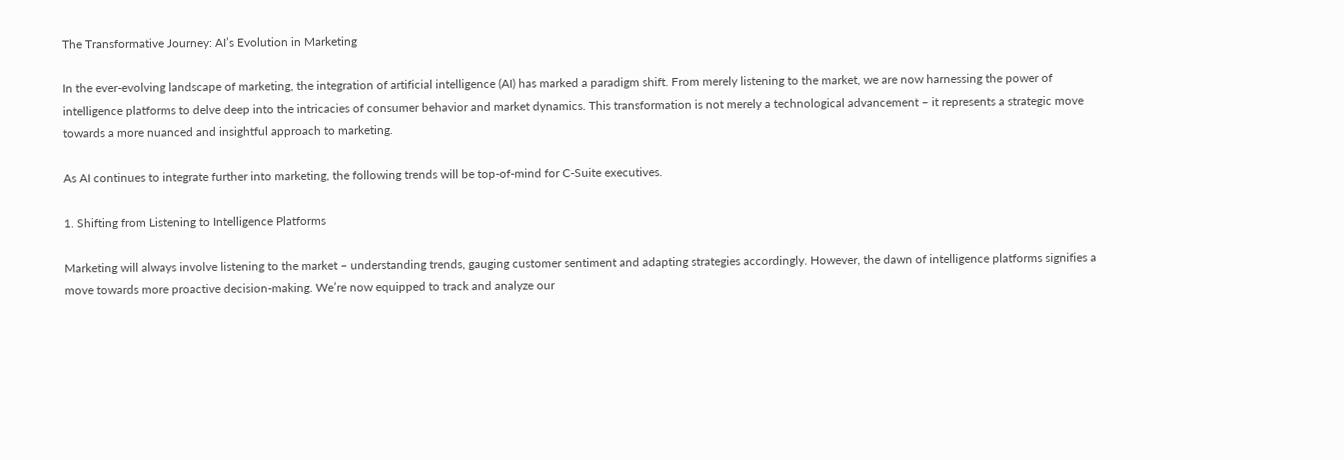The Transformative Journey: AI’s Evolution in Marketing

In the ever-evolving landscape of marketing, the integration of artificial intelligence (AI) has marked a paradigm shift. From merely listening to the market, we are now harnessing the power of intelligence platforms to delve deep into the intricacies of consumer behavior and market dynamics. This transformation is not merely a technological advancement – it represents a strategic move towards a more nuanced and insightful approach to marketing.

As AI continues to integrate further into marketing, the following trends will be top-of-mind for C-Suite executives.

1. Shifting from Listening to Intelligence Platforms

Marketing will always involve listening to the market – understanding trends, gauging customer sentiment and adapting strategies accordingly. However, the dawn of intelligence platforms signifies a move towards more proactive decision-making. We’re now equipped to track and analyze our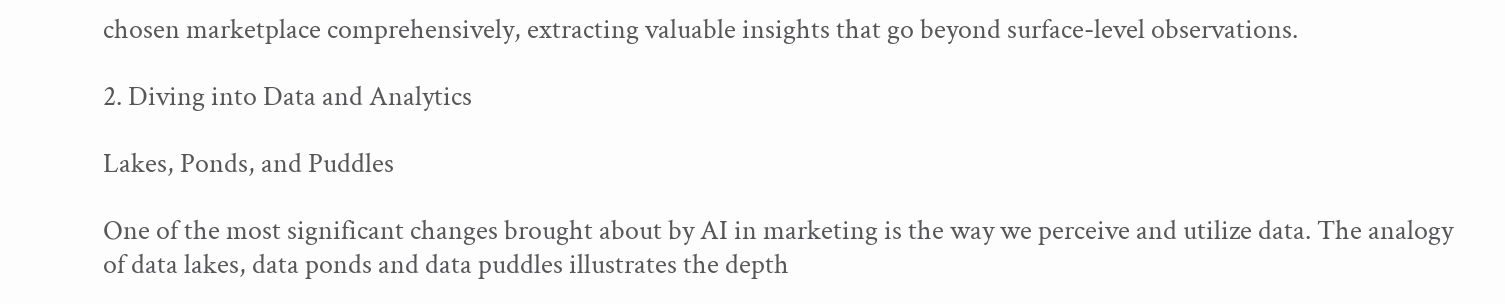chosen marketplace comprehensively, extracting valuable insights that go beyond surface-level observations.

2. Diving into Data and Analytics

Lakes, Ponds, and Puddles

One of the most significant changes brought about by AI in marketing is the way we perceive and utilize data. The analogy of data lakes, data ponds and data puddles illustrates the depth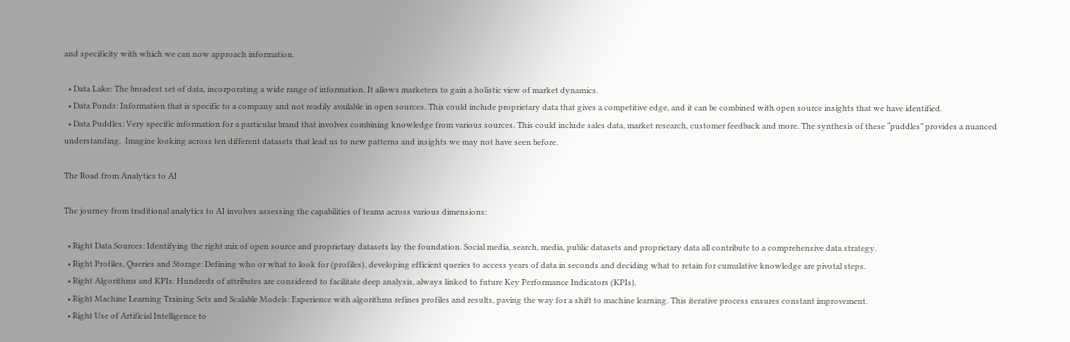and specificity with which we can now approach information.

  • Data Lake: The broadest set of data, incorporating a wide range of information. It allows marketers to gain a holistic view of market dynamics.
  • Data Ponds: Information that is specific to a company and not readily available in open sources. This could include proprietary data that gives a competitive edge, and it can be combined with open source insights that we have identified.
  • Data Puddles: Very specific information for a particular brand that involves combining knowledge from various sources. This could include sales data, market research, customer feedback and more. The synthesis of these “puddles” provides a nuanced understanding.  Imagine looking across ten different datasets that lead us to new patterns and insights we may not have seen before.

The Road from Analytics to AI

The journey from traditional analytics to AI involves assessing the capabilities of teams across various dimensions:

  • Right Data Sources: Identifying the right mix of open source and proprietary datasets lay the foundation. Social media, search, media, public datasets and proprietary data all contribute to a comprehensive data strategy.
  • Right Profiles, Queries and Storage: Defining who or what to look for (profiles), developing efficient queries to access years of data in seconds and deciding what to retain for cumulative knowledge are pivotal steps.
  • Right Algorithms and KPIs: Hundreds of attributes are considered to facilitate deep analysis, always linked to future Key Performance Indicators (KPIs).
  • Right Machine Learning Training Sets and Scalable Models: Experience with algorithms refines profiles and results, paving the way for a shift to machine learning. This iterative process ensures constant improvement.
  • Right Use of Artificial Intelligence to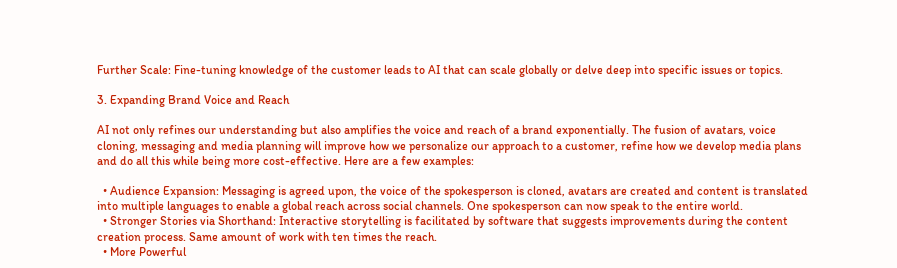Further Scale: Fine-tuning knowledge of the customer leads to AI that can scale globally or delve deep into specific issues or topics.

3. Expanding Brand Voice and Reach

AI not only refines our understanding but also amplifies the voice and reach of a brand exponentially. The fusion of avatars, voice cloning, messaging and media planning will improve how we personalize our approach to a customer, refine how we develop media plans and do all this while being more cost-effective. Here are a few examples:

  • Audience Expansion: Messaging is agreed upon, the voice of the spokesperson is cloned, avatars are created and content is translated into multiple languages to enable a global reach across social channels. One spokesperson can now speak to the entire world.
  • Stronger Stories via Shorthand: Interactive storytelling is facilitated by software that suggests improvements during the content creation process. Same amount of work with ten times the reach.
  • More Powerful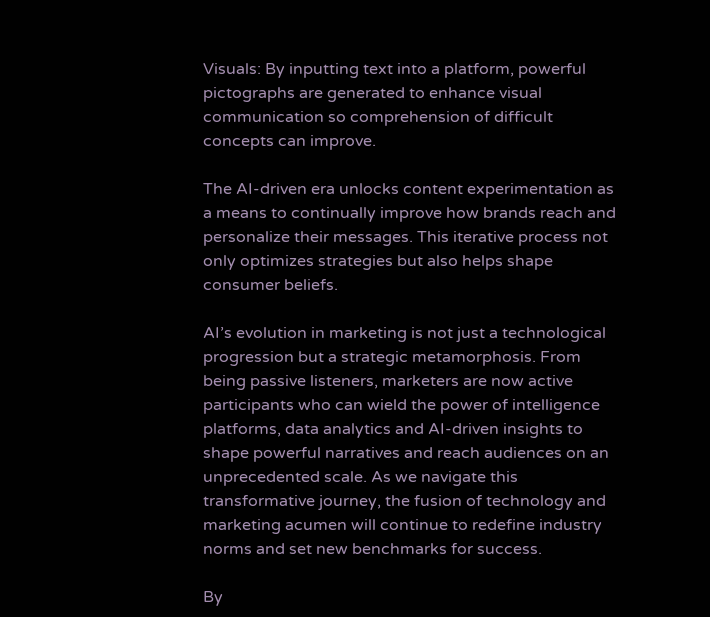Visuals: By inputting text into a platform, powerful pictographs are generated to enhance visual communication so comprehension of difficult concepts can improve.

The AI-driven era unlocks content experimentation as a means to continually improve how brands reach and personalize their messages. This iterative process not only optimizes strategies but also helps shape consumer beliefs.

AI’s evolution in marketing is not just a technological progression but a strategic metamorphosis. From being passive listeners, marketers are now active participants who can wield the power of intelligence platforms, data analytics and AI-driven insights to shape powerful narratives and reach audiences on an unprecedented scale. As we navigate this transformative journey, the fusion of technology and marketing acumen will continue to redefine industry norms and set new benchmarks for success.

By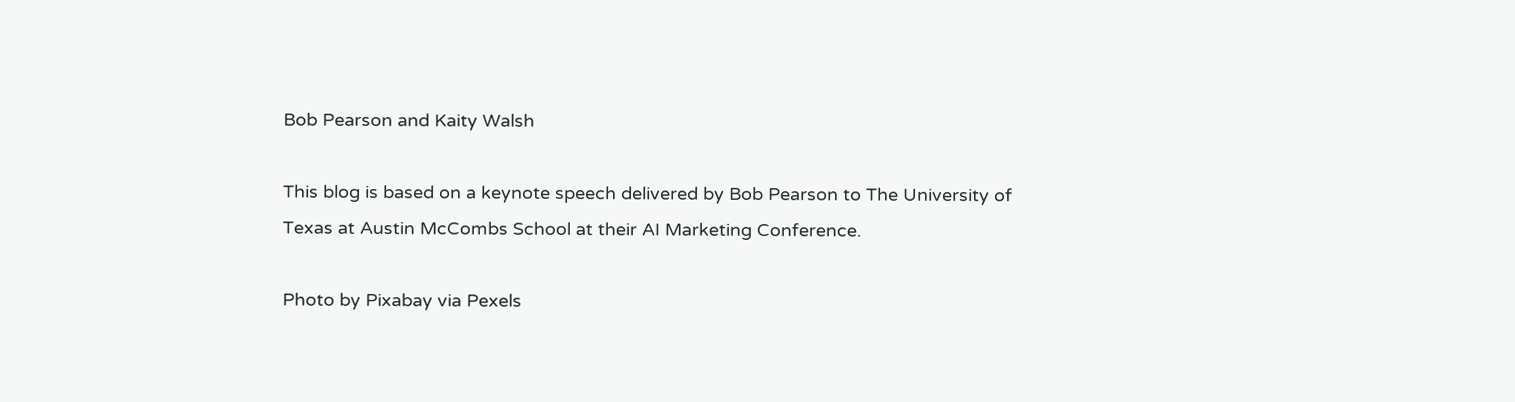Bob Pearson and Kaity Walsh

This blog is based on a keynote speech delivered by Bob Pearson to The University of Texas at Austin McCombs School at their AI Marketing Conference.

Photo by Pixabay via Pexels